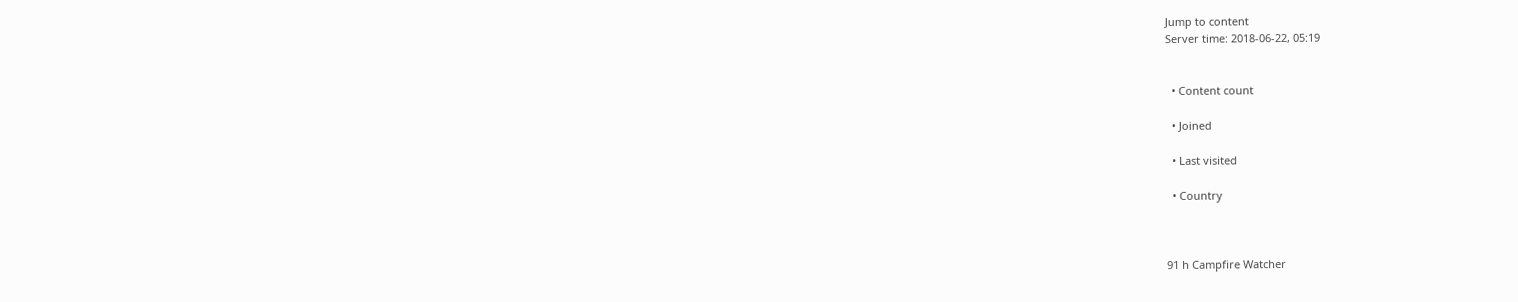Jump to content
Server time: 2018-06-22, 05:19


  • Content count

  • Joined

  • Last visited

  • Country



91 h Campfire Watcher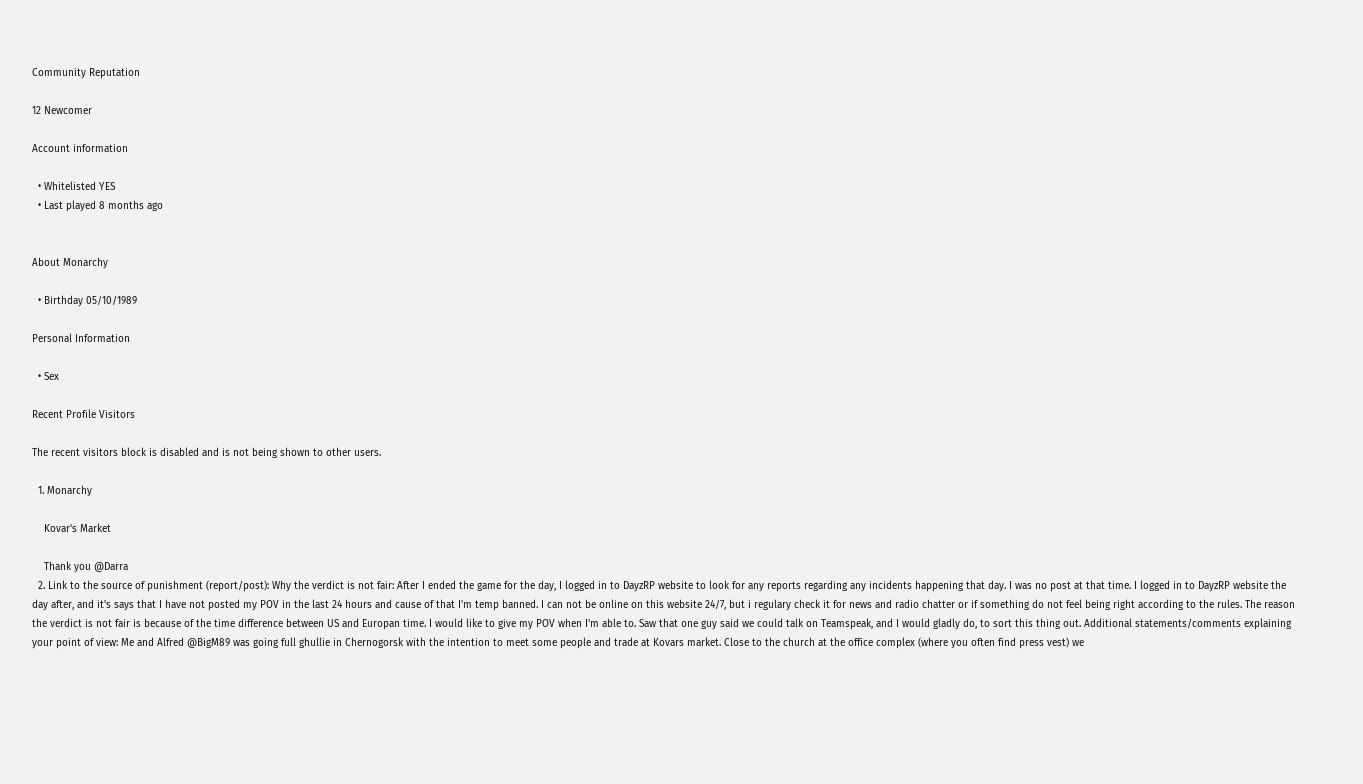Community Reputation

12 Newcomer

Account information

  • Whitelisted YES
  • Last played 8 months ago


About Monarchy

  • Birthday 05/10/1989

Personal Information

  • Sex

Recent Profile Visitors

The recent visitors block is disabled and is not being shown to other users.

  1. Monarchy

    Kovar's Market

    Thank you @Darra
  2. Link to the source of punishment (report/post): Why the verdict is not fair: After I ended the game for the day, I logged in to DayzRP website to look for any reports regarding any incidents happening that day. I was no post at that time. I logged in to DayzRP website the day after, and it's says that I have not posted my POV in the last 24 hours and cause of that I'm temp banned. I can not be online on this website 24/7, but i regulary check it for news and radio chatter or if something do not feel being right according to the rules. The reason the verdict is not fair is because of the time difference between US and Europan time. I would like to give my POV when I'm able to. Saw that one guy said we could talk on Teamspeak, and I would gladly do, to sort this thing out. Additional statements/comments explaining your point of view: Me and Alfred @BigM89 was going full ghullie in Chernogorsk with the intention to meet some people and trade at Kovars market. Close to the church at the office complex (where you often find press vest) we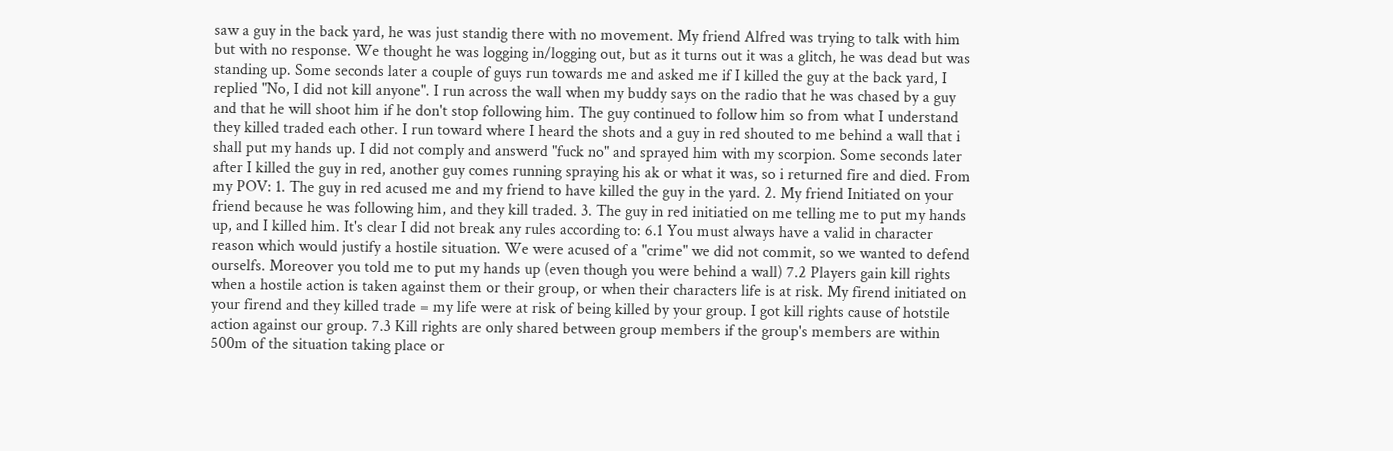saw a guy in the back yard, he was just standig there with no movement. My friend Alfred was trying to talk with him but with no response. We thought he was logging in/logging out, but as it turns out it was a glitch, he was dead but was standing up. Some seconds later a couple of guys run towards me and asked me if I killed the guy at the back yard, I replied "No, I did not kill anyone". I run across the wall when my buddy says on the radio that he was chased by a guy and that he will shoot him if he don't stop following him. The guy continued to follow him so from what I understand they killed traded each other. I run toward where I heard the shots and a guy in red shouted to me behind a wall that i shall put my hands up. I did not comply and answerd "fuck no" and sprayed him with my scorpion. Some seconds later after I killed the guy in red, another guy comes running spraying his ak or what it was, so i returned fire and died. From my POV: 1. The guy in red acused me and my friend to have killed the guy in the yard. 2. My friend Initiated on your friend because he was following him, and they kill traded. 3. The guy in red initiatied on me telling me to put my hands up, and I killed him. It's clear I did not break any rules according to: 6.1 You must always have a valid in character reason which would justify a hostile situation. We were acused of a "crime" we did not commit, so we wanted to defend ourselfs. Moreover you told me to put my hands up (even though you were behind a wall) 7.2 Players gain kill rights when a hostile action is taken against them or their group, or when their characters life is at risk. My firend initiated on your firend and they killed trade = my life were at risk of being killed by your group. I got kill rights cause of hotstile action against our group. 7.3 Kill rights are only shared between group members if the group's members are within 500m of the situation taking place or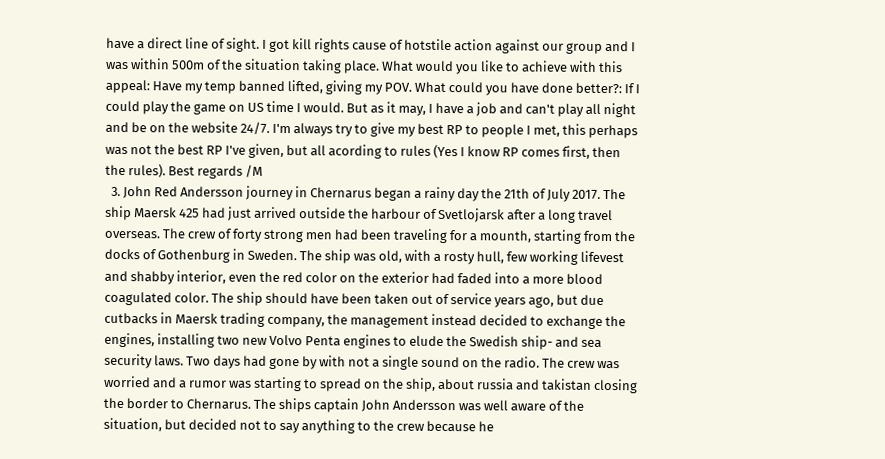have a direct line of sight. I got kill rights cause of hotstile action against our group and I was within 500m of the situation taking place. What would you like to achieve with this appeal: Have my temp banned lifted, giving my POV. What could you have done better?: If I could play the game on US time I would. But as it may, I have a job and can't play all night and be on the website 24/7. I'm always try to give my best RP to people I met, this perhaps was not the best RP I've given, but all acording to rules (Yes I know RP comes first, then the rules). Best regards /M
  3. John Red Andersson journey in Chernarus began a rainy day the 21th of July 2017. The ship Maersk 425 had just arrived outside the harbour of Svetlojarsk after a long travel overseas. The crew of forty strong men had been traveling for a mounth, starting from the docks of Gothenburg in Sweden. The ship was old, with a rosty hull, few working lifevest and shabby interior, even the red color on the exterior had faded into a more blood coagulated color. The ship should have been taken out of service years ago, but due cutbacks in Maersk trading company, the management instead decided to exchange the engines, installing two new Volvo Penta engines to elude the Swedish ship- and sea security laws. Two days had gone by with not a single sound on the radio. The crew was worried and a rumor was starting to spread on the ship, about russia and takistan closing the border to Chernarus. The ships captain John Andersson was well aware of the situation, but decided not to say anything to the crew because he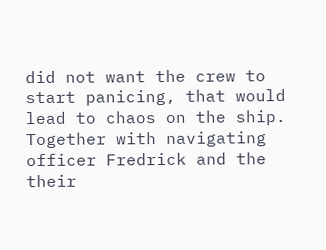did not want the crew to start panicing, that would lead to chaos on the ship. Together with navigating officer Fredrick and the their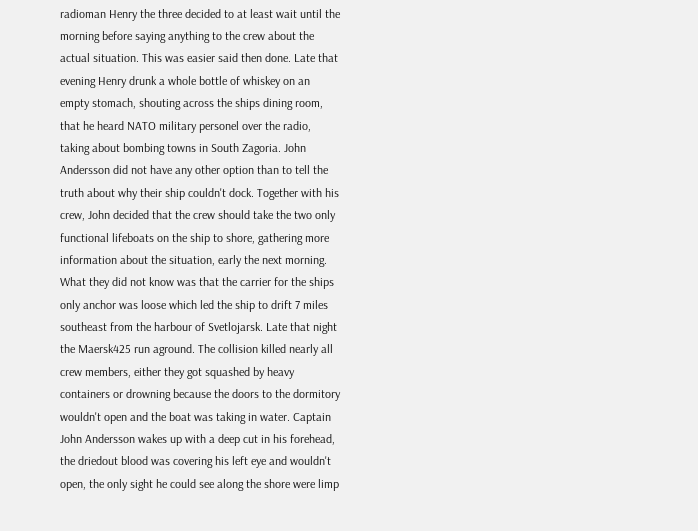radioman Henry the three decided to at least wait until the morning before saying anything to the crew about the actual situation. This was easier said then done. Late that evening Henry drunk a whole bottle of whiskey on an empty stomach, shouting across the ships dining room, that he heard NATO military personel over the radio, taking about bombing towns in South Zagoria. John Andersson did not have any other option than to tell the truth about why their ship couldn't dock. Together with his crew, John decided that the crew should take the two only functional lifeboats on the ship to shore, gathering more information about the situation, early the next morning. What they did not know was that the carrier for the ships only anchor was loose which led the ship to drift 7 miles southeast from the harbour of Svetlojarsk. Late that night the Maersk425 run aground. The collision killed nearly all crew members, either they got squashed by heavy containers or drowning because the doors to the dormitory wouldn't open and the boat was taking in water. Captain John Andersson wakes up with a deep cut in his forehead, the driedout blood was covering his left eye and wouldn't open, the only sight he could see along the shore were limp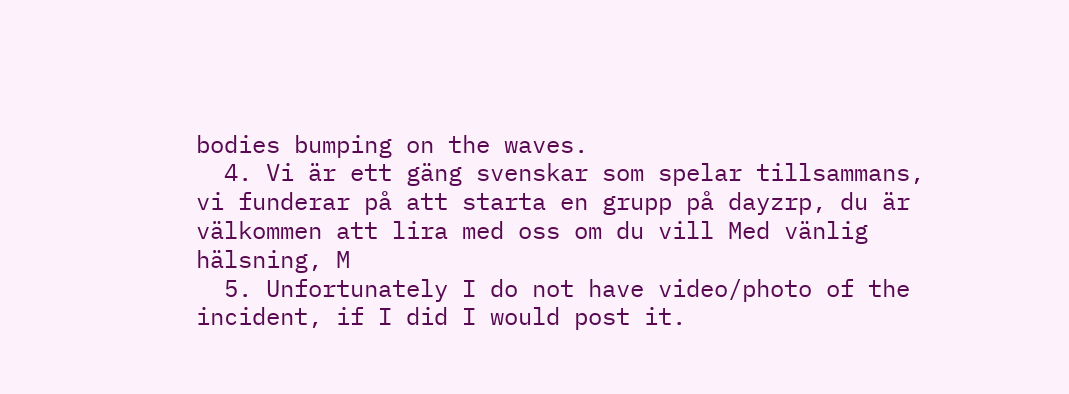bodies bumping on the waves.
  4. Vi är ett gäng svenskar som spelar tillsammans, vi funderar på att starta en grupp på dayzrp, du är välkommen att lira med oss om du vill Med vänlig hälsning, M
  5. Unfortunately I do not have video/photo of the incident, if I did I would post it.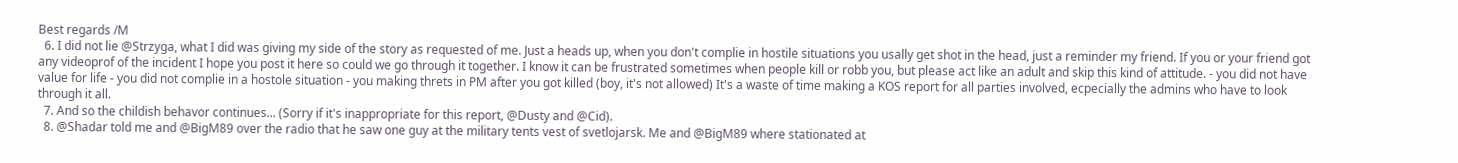Best regards /M
  6. I did not lie @Strzyga, what I did was giving my side of the story as requested of me. Just a heads up, when you don't complie in hostile situations you usally get shot in the head, just a reminder my friend. If you or your friend got any videoprof of the incident I hope you post it here so could we go through it together. I know it can be frustrated sometimes when people kill or robb you, but please act like an adult and skip this kind of attitude. - you did not have value for life - you did not complie in a hostole situation - you making threts in PM after you got killed (boy, it's not allowed) It's a waste of time making a KOS report for all parties involved, ecpecially the admins who have to look through it all.
  7. And so the childish behavor continues... (Sorry if it's inappropriate for this report, @Dusty and @Cid).
  8. @Shadar told me and @BigM89 over the radio that he saw one guy at the military tents vest of svetlojarsk. Me and @BigM89 where stationated at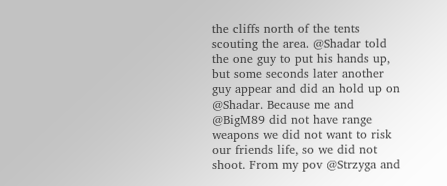the cliffs north of the tents scouting the area. @Shadar told the one guy to put his hands up, but some seconds later another guy appear and did an hold up on @Shadar. Because me and @BigM89 did not have range weapons we did not want to risk our friends life, so we did not shoot. From my pov @Strzyga and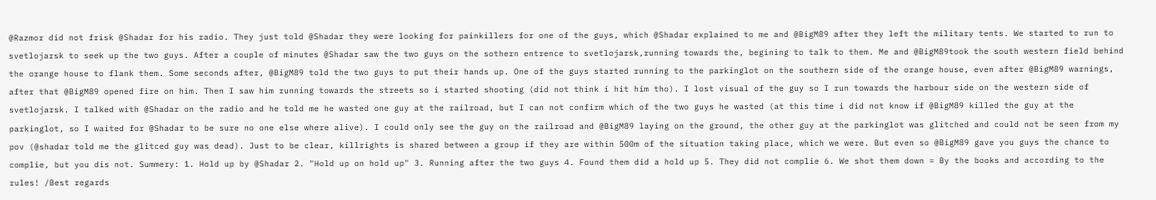@Razmor did not frisk @Shadar for his radio. They just told @Shadar they were looking for painkillers for one of the guys, which @Shadar explained to me and @BigM89 after they left the military tents. We started to run to svetlojarsk to seek up the two guys. After a couple of minutes @Shadar saw the two guys on the sothern entrence to svetlojarsk,running towards the, begining to talk to them. Me and @BigM89took the south western field behind the orange house to flank them. Some seconds after, @BigM89 told the two guys to put their hands up. One of the guys started running to the parkinglot on the southern side of the orange house, even after @BigM89 warnings, after that @BigM89 opened fire on him. Then I saw him running towards the streets so i started shooting (did not think i hit him tho). I lost visual of the guy so I run towards the harbour side on the western side of svetlojarsk. I talked with @Shadar on the radio and he told me he wasted one guy at the railroad, but I can not confirm which of the two guys he wasted (at this time i did not know if @BigM89 killed the guy at the parkinglot, so I waited for @Shadar to be sure no one else where alive). I could only see the guy on the railroad and @BigM89 laying on the ground, the other guy at the parkinglot was glitched and could not be seen from my pov (@shadar told me the glitced guy was dead). Just to be clear, killrights is shared between a group if they are within 500m of the situation taking place, which we were. But even so @BigM89 gave you guys the chance to complie, but you dis not. Summery: 1. Hold up by @Shadar 2. "Hold up on hold up" 3. Running after the two guys 4. Found them did a hold up 5. They did not complie 6. We shot them down = By the books and according to the rules! /Best regards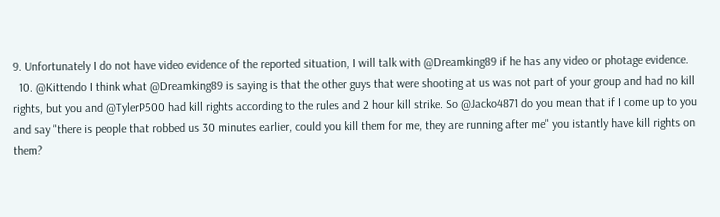9. Unfortunately I do not have video evidence of the reported situation, I will talk with @Dreamking89 if he has any video or photage evidence.
  10. @Kittendo I think what @Dreamking89 is saying is that the other guys that were shooting at us was not part of your group and had no kill rights, but you and @TylerP500 had kill rights according to the rules and 2 hour kill strike. So @Jacko4871 do you mean that if I come up to you and say "there is people that robbed us 30 minutes earlier, could you kill them for me, they are running after me" you istantly have kill rights on them?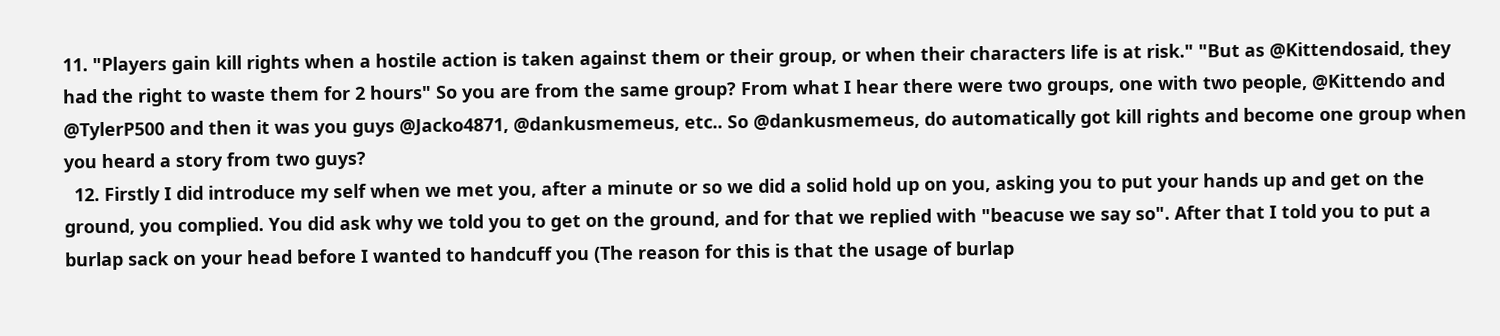11. "Players gain kill rights when a hostile action is taken against them or their group, or when their characters life is at risk." "But as @Kittendosaid, they had the right to waste them for 2 hours" So you are from the same group? From what I hear there were two groups, one with two people, @Kittendo and @TylerP500 and then it was you guys @Jacko4871, @dankusmemeus, etc.. So @dankusmemeus, do automatically got kill rights and become one group when you heard a story from two guys?
  12. Firstly I did introduce my self when we met you, after a minute or so we did a solid hold up on you, asking you to put your hands up and get on the ground, you complied. You did ask why we told you to get on the ground, and for that we replied with "beacuse we say so". After that I told you to put a burlap sack on your head before I wanted to handcuff you (The reason for this is that the usage of burlap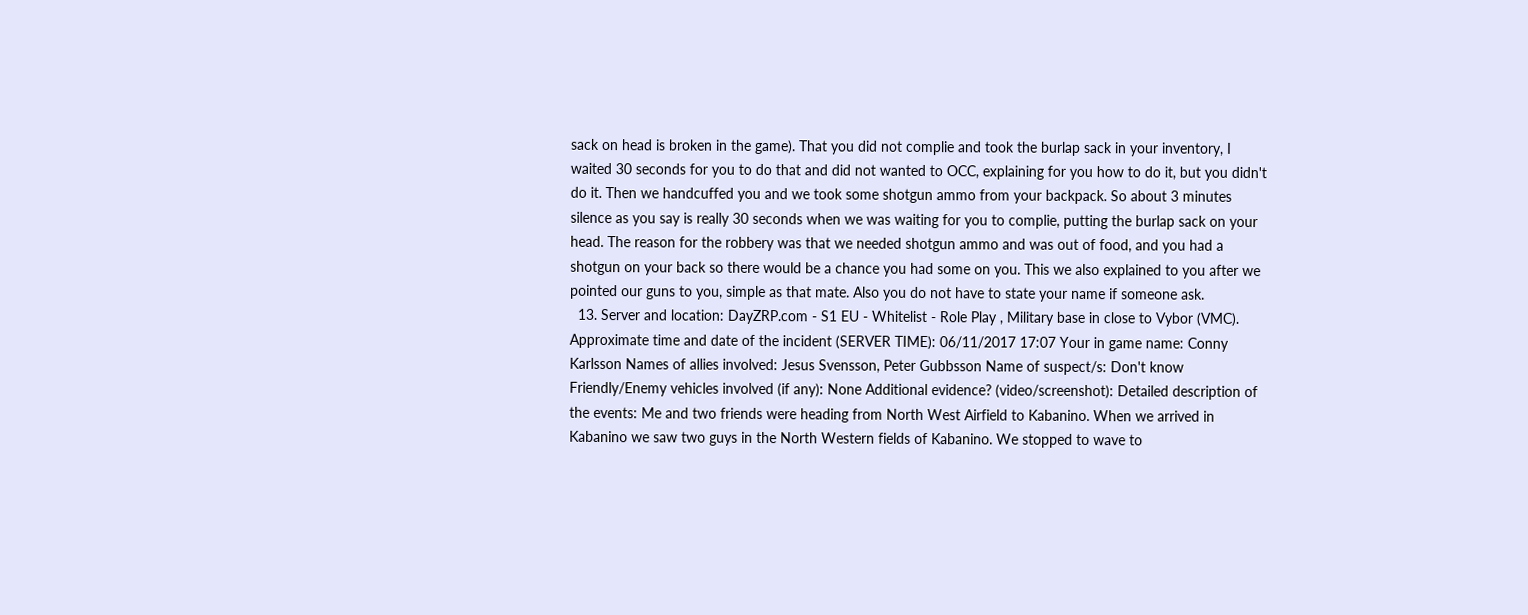sack on head is broken in the game). That you did not complie and took the burlap sack in your inventory, I waited 30 seconds for you to do that and did not wanted to OCC, explaining for you how to do it, but you didn't do it. Then we handcuffed you and we took some shotgun ammo from your backpack. So about 3 minutes silence as you say is really 30 seconds when we was waiting for you to complie, putting the burlap sack on your head. The reason for the robbery was that we needed shotgun ammo and was out of food, and you had a shotgun on your back so there would be a chance you had some on you. This we also explained to you after we pointed our guns to you, simple as that mate. Also you do not have to state your name if someone ask.
  13. Server and location: DayZRP.com - S1 EU - Whitelist - Role Play , Military base in close to Vybor (VMC). Approximate time and date of the incident (SERVER TIME): 06/11/2017 17:07 Your in game name: Conny Karlsson Names of allies involved: Jesus Svensson, Peter Gubbsson Name of suspect/s: Don't know Friendly/Enemy vehicles involved (if any): None Additional evidence? (video/screenshot): Detailed description of the events: Me and two friends were heading from North West Airfield to Kabanino. When we arrived in Kabanino we saw two guys in the North Western fields of Kabanino. We stopped to wave to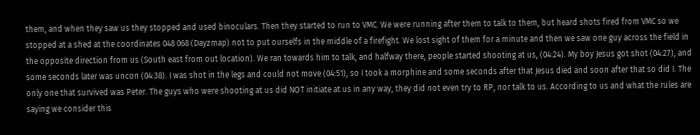them, and when they saw us they stopped and used binoculars. Then they started to run to VMC. We were running after them to talk to them, but heard shots fired from VMC so we stopped at a shed at the coordinates 048 068 (Dayzmap) not to put ourselfs in the middle of a firefight. We lost sight of them for a minute and then we saw one guy across the field in the opposite direction from us (South east from out location). We ran towards him to talk, and halfway there, people started shooting at us, (04:24). My boy Jesus got shot (04:27), and some seconds later was uncon (04:38). I was shot in the legs and could not move (04:51), so I took a morphine and some seconds after that Jesus died and soon after that so did I. The only one that survived was Peter. The guys who were shooting at us did NOT initiate at us in any way, they did not even try to RP, nor talk to us. According to us and what the rules are saying we consider this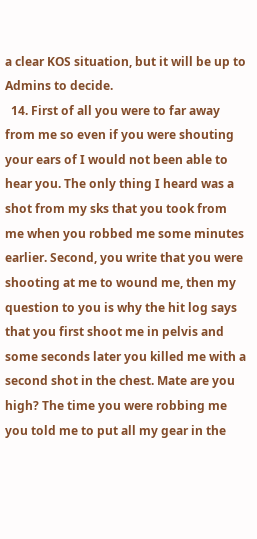a clear KOS situation, but it will be up to Admins to decide.
  14. First of all you were to far away from me so even if you were shouting your ears of I would not been able to hear you. The only thing I heard was a shot from my sks that you took from me when you robbed me some minutes earlier. Second, you write that you were shooting at me to wound me, then my question to you is why the hit log says that you first shoot me in pelvis and some seconds later you killed me with a second shot in the chest. Mate are you high? The time you were robbing me you told me to put all my gear in the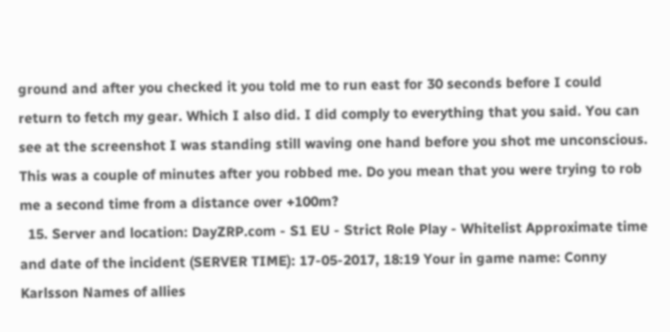ground and after you checked it you told me to run east for 30 seconds before I could return to fetch my gear. Which I also did. I did comply to everything that you said. You can see at the screenshot I was standing still waving one hand before you shot me unconscious. This was a couple of minutes after you robbed me. Do you mean that you were trying to rob me a second time from a distance over +100m?
  15. Server and location: DayZRP.com - S1 EU - Strict Role Play - Whitelist Approximate time and date of the incident (SERVER TIME): 17-05-2017, 18:19 Your in game name: Conny Karlsson Names of allies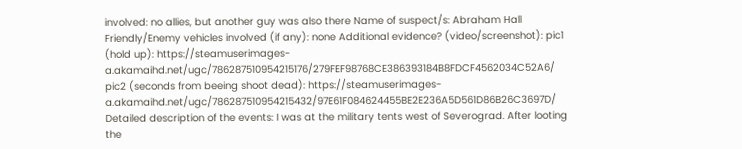involved: no allies, but another guy was also there Name of suspect/s: Abraham Hall Friendly/Enemy vehicles involved (if any): none Additional evidence? (video/screenshot): pic1 (hold up): https://steamuserimages-a.akamaihd.net/ugc/786287510954215176/279FEF98768CE386393184B8FDCF4562034C52A6/ pic2 (seconds from beeing shoot dead): https://steamuserimages-a.akamaihd.net/ugc/786287510954215432/97E61F084624455BE2E236A5D561D86B26C3697D/ Detailed description of the events: I was at the military tents west of Severograd. After looting the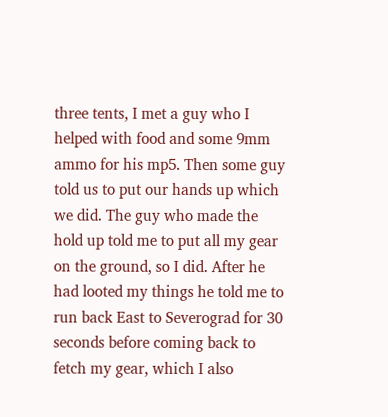three tents, I met a guy who I helped with food and some 9mm ammo for his mp5. Then some guy told us to put our hands up which we did. The guy who made the hold up told me to put all my gear on the ground, so I did. After he had looted my things he told me to run back East to Severograd for 30 seconds before coming back to fetch my gear, which I also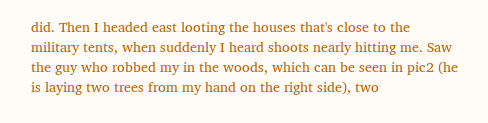did. Then I headed east looting the houses that's close to the military tents, when suddenly I heard shoots nearly hitting me. Saw the guy who robbed my in the woods, which can be seen in pic2 (he is laying two trees from my hand on the right side), two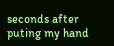seconds after puting my hand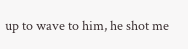up to wave to him, he shot me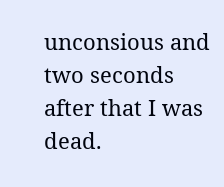unconsious and two seconds after that I was dead.